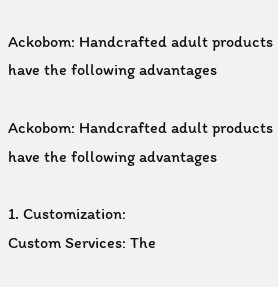Ackobom: Handcrafted adult products have the following advantages

Ackobom: Handcrafted adult products have the following advantages

1. Customization:
Custom Services: The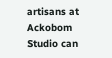artisans at Ackobom Studio can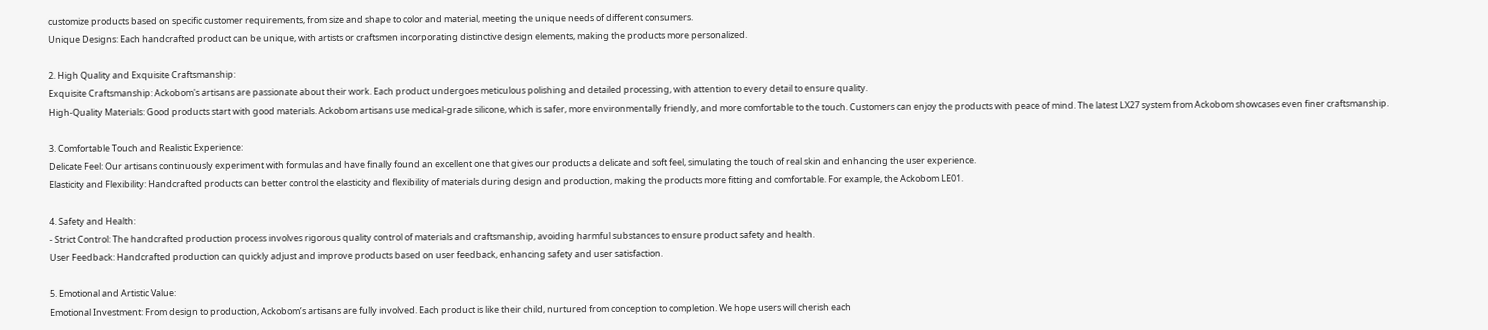customize products based on specific customer requirements, from size and shape to color and material, meeting the unique needs of different consumers.
Unique Designs: Each handcrafted product can be unique, with artists or craftsmen incorporating distinctive design elements, making the products more personalized.

2. High Quality and Exquisite Craftsmanship:
Exquisite Craftsmanship: Ackobom's artisans are passionate about their work. Each product undergoes meticulous polishing and detailed processing, with attention to every detail to ensure quality.
High-Quality Materials: Good products start with good materials. Ackobom artisans use medical-grade silicone, which is safer, more environmentally friendly, and more comfortable to the touch. Customers can enjoy the products with peace of mind. The latest LX27 system from Ackobom showcases even finer craftsmanship.

3. Comfortable Touch and Realistic Experience:
Delicate Feel: Our artisans continuously experiment with formulas and have finally found an excellent one that gives our products a delicate and soft feel, simulating the touch of real skin and enhancing the user experience.
Elasticity and Flexibility: Handcrafted products can better control the elasticity and flexibility of materials during design and production, making the products more fitting and comfortable. For example, the Ackobom LE01.

4. Safety and Health:
- Strict Control: The handcrafted production process involves rigorous quality control of materials and craftsmanship, avoiding harmful substances to ensure product safety and health.
User Feedback: Handcrafted production can quickly adjust and improve products based on user feedback, enhancing safety and user satisfaction.

5. Emotional and Artistic Value:
Emotional Investment: From design to production, Ackobom’s artisans are fully involved. Each product is like their child, nurtured from conception to completion. We hope users will cherish each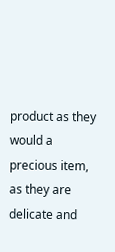product as they would a precious item, as they are delicate and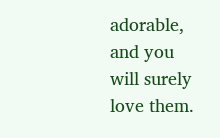adorable, and you will surely love them.